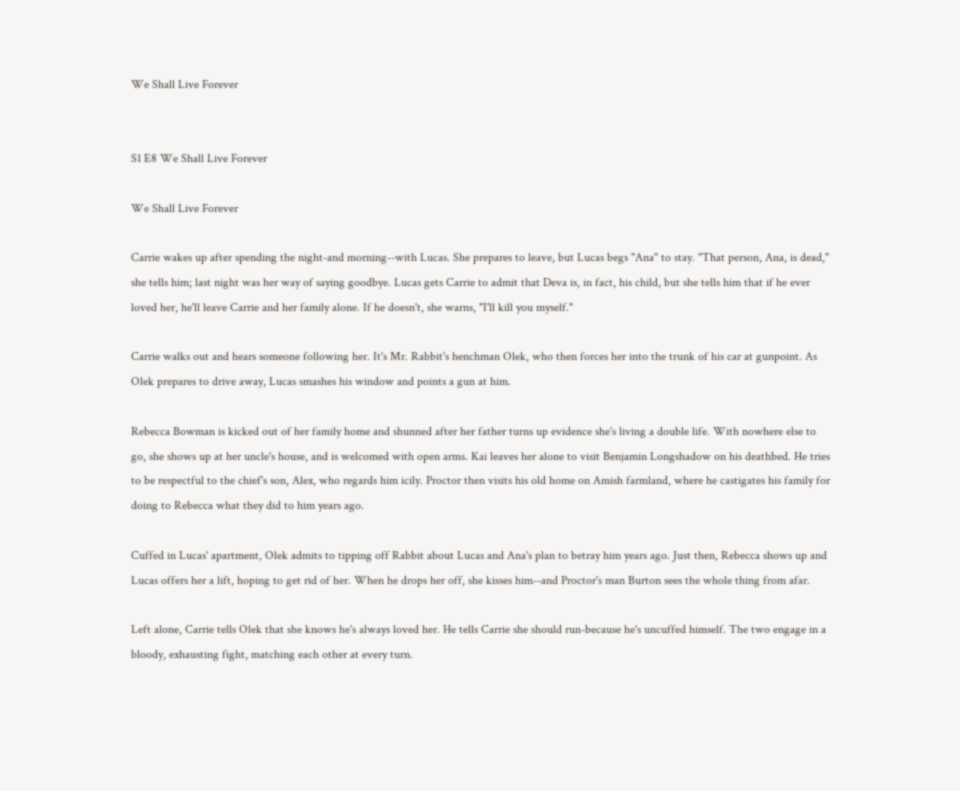We Shall Live Forever


S1 E8 We Shall Live Forever

We Shall Live Forever

Carrie wakes up after spending the night-and morning--with Lucas. She prepares to leave, but Lucas begs "Ana" to stay. "That person, Ana, is dead," she tells him; last night was her way of saying goodbye. Lucas gets Carrie to admit that Deva is, in fact, his child, but she tells him that if he ever loved her, he'll leave Carrie and her family alone. If he doesn't, she warns, "I'll kill you myself."

Carrie walks out and hears someone following her. It's Mr. Rabbit's henchman Olek, who then forces her into the trunk of his car at gunpoint. As Olek prepares to drive away, Lucas smashes his window and points a gun at him.

Rebecca Bowman is kicked out of her family home and shunned after her father turns up evidence she's living a double life. With nowhere else to go, she shows up at her uncle's house, and is welcomed with open arms. Kai leaves her alone to visit Benjamin Longshadow on his deathbed. He tries to be respectful to the chief's son, Alex, who regards him icily. Proctor then visits his old home on Amish farmland, where he castigates his family for doing to Rebecca what they did to him years ago.

Cuffed in Lucas' apartment, Olek admits to tipping off Rabbit about Lucas and Ana's plan to betray him years ago. Just then, Rebecca shows up and Lucas offers her a lift, hoping to get rid of her. When he drops her off, she kisses him--and Proctor's man Burton sees the whole thing from afar.

Left alone, Carrie tells Olek that she knows he's always loved her. He tells Carrie she should run-because he's uncuffed himself. The two engage in a bloody, exhausting fight, matching each other at every turn.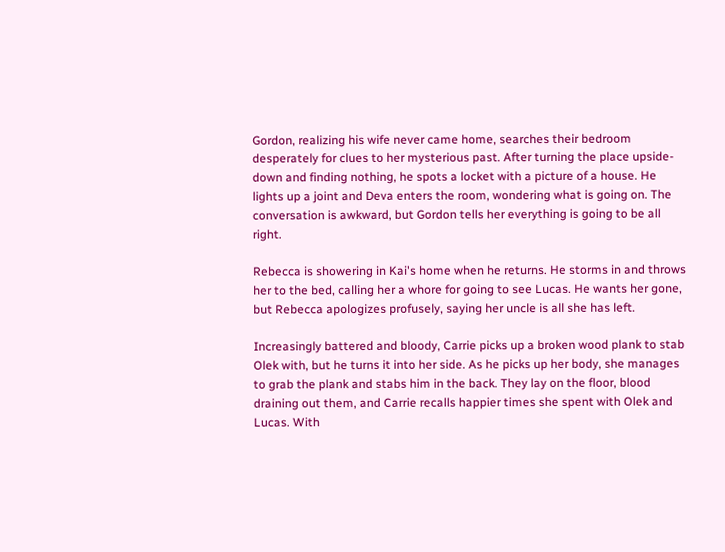Gordon, realizing his wife never came home, searches their bedroom desperately for clues to her mysterious past. After turning the place upside-down and finding nothing, he spots a locket with a picture of a house. He lights up a joint and Deva enters the room, wondering what is going on. The conversation is awkward, but Gordon tells her everything is going to be all right.

Rebecca is showering in Kai's home when he returns. He storms in and throws her to the bed, calling her a whore for going to see Lucas. He wants her gone, but Rebecca apologizes profusely, saying her uncle is all she has left.

Increasingly battered and bloody, Carrie picks up a broken wood plank to stab Olek with, but he turns it into her side. As he picks up her body, she manages to grab the plank and stabs him in the back. They lay on the floor, blood draining out them, and Carrie recalls happier times she spent with Olek and Lucas. With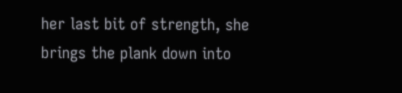her last bit of strength, she brings the plank down into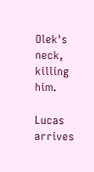Olek's neck, killing him.

Lucas arrives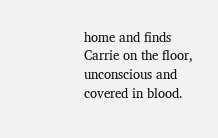home and finds Carrie on the floor, unconscious and covered in blood.